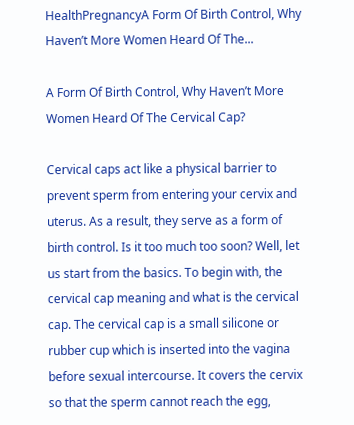HealthPregnancyA Form Of Birth Control, Why Haven’t More Women Heard Of The...

A Form Of Birth Control, Why Haven’t More Women Heard Of The Cervical Cap?

Cervical caps act like a physical barrier to prevent sperm from entering your cervix and uterus. As a result, they serve as a form of birth control. Is it too much too soon? Well, let us start from the basics. To begin with, the cervical cap meaning and what is the cervical cap. The cervical cap is a small silicone or rubber cup which is inserted into the vagina before sexual intercourse. It covers the cervix so that the sperm cannot reach the egg,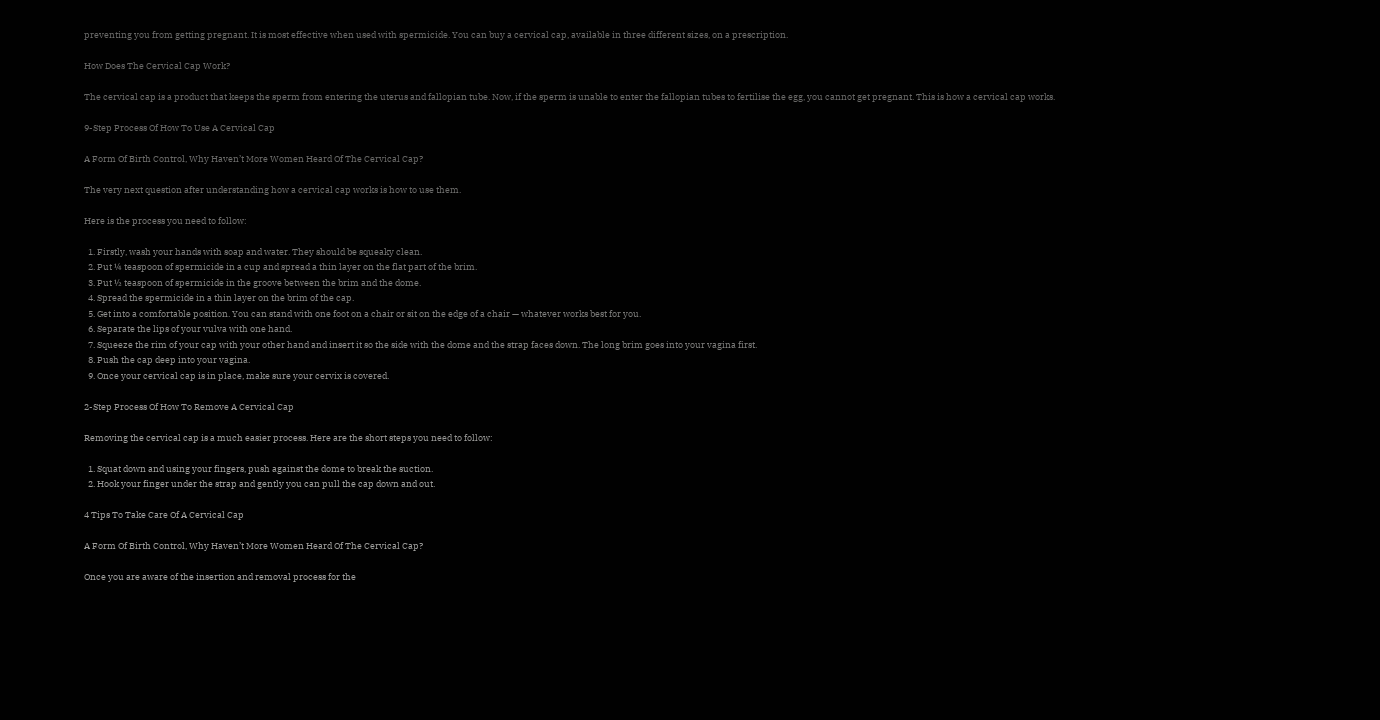preventing you from getting pregnant. It is most effective when used with spermicide. You can buy a cervical cap, available in three different sizes, on a prescription.

How Does The Cervical Cap Work?

The cervical cap is a product that keeps the sperm from entering the uterus and fallopian tube. Now, if the sperm is unable to enter the fallopian tubes to fertilise the egg, you cannot get pregnant. This is how a cervical cap works.

9-Step Process Of How To Use A Cervical Cap

A Form Of Birth Control, Why Haven’t More Women Heard Of The Cervical Cap?

The very next question after understanding how a cervical cap works is how to use them.

Here is the process you need to follow:

  1. Firstly, wash your hands with soap and water. They should be squeaky clean.
  2. Put ¼ teaspoon of spermicide in a cup and spread a thin layer on the flat part of the brim.
  3. Put ½ teaspoon of spermicide in the groove between the brim and the dome.
  4. Spread the spermicide in a thin layer on the brim of the cap.
  5. Get into a comfortable position. You can stand with one foot on a chair or sit on the edge of a chair — whatever works best for you.
  6. Separate the lips of your vulva with one hand.
  7. Squeeze the rim of your cap with your other hand and insert it so the side with the dome and the strap faces down. The long brim goes into your vagina first.
  8. Push the cap deep into your vagina.
  9. Once your cervical cap is in place, make sure your cervix is covered.

2-Step Process Of How To Remove A Cervical Cap

Removing the cervical cap is a much easier process. Here are the short steps you need to follow:

  1. Squat down and using your fingers, push against the dome to break the suction.
  2. Hook your finger under the strap and gently you can pull the cap down and out.

4 Tips To Take Care Of A Cervical Cap

A Form Of Birth Control, Why Haven’t More Women Heard Of The Cervical Cap?

Once you are aware of the insertion and removal process for the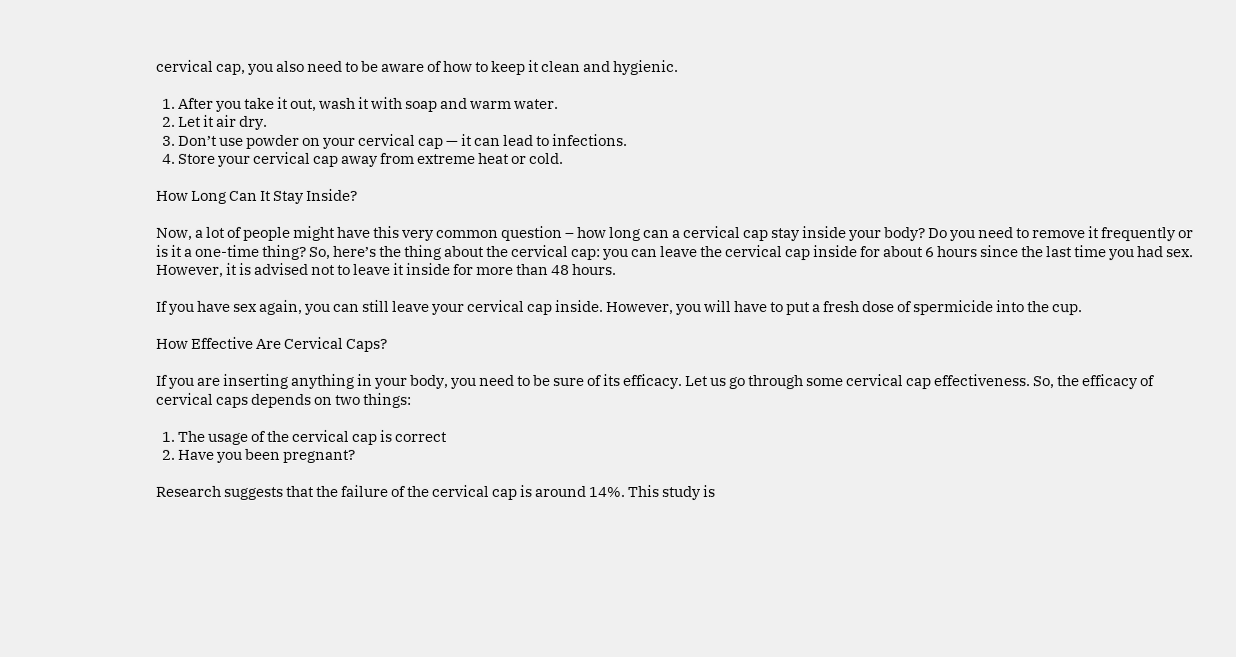cervical cap, you also need to be aware of how to keep it clean and hygienic.

  1. After you take it out, wash it with soap and warm water.
  2. Let it air dry.
  3. Don’t use powder on your cervical cap — it can lead to infections.
  4. Store your cervical cap away from extreme heat or cold.

How Long Can It Stay Inside?

Now, a lot of people might have this very common question – how long can a cervical cap stay inside your body? Do you need to remove it frequently or is it a one-time thing? So, here’s the thing about the cervical cap: you can leave the cervical cap inside for about 6 hours since the last time you had sex. However, it is advised not to leave it inside for more than 48 hours.

If you have sex again, you can still leave your cervical cap inside. However, you will have to put a fresh dose of spermicide into the cup.

How Effective Are Cervical Caps?

If you are inserting anything in your body, you need to be sure of its efficacy. Let us go through some cervical cap effectiveness. So, the efficacy of cervical caps depends on two things:

  1. The usage of the cervical cap is correct
  2. Have you been pregnant?

Research suggests that the failure of the cervical cap is around 14%. This study is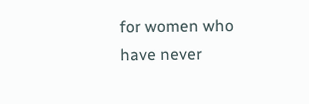for women who have never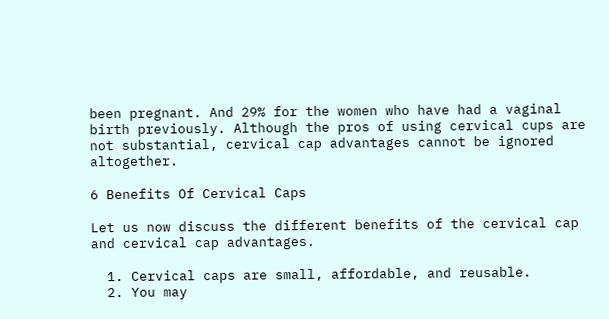been pregnant. And 29% for the women who have had a vaginal birth previously. Although the pros of using cervical cups are not substantial, cervical cap advantages cannot be ignored altogether.

6 Benefits Of Cervical Caps

Let us now discuss the different benefits of the cervical cap and cervical cap advantages.

  1. Cervical caps are small, affordable, and reusable.
  2. You may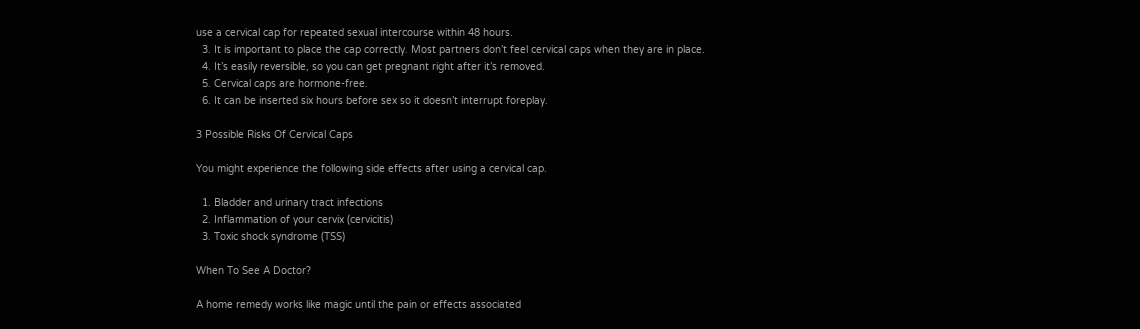use a cervical cap for repeated sexual intercourse within 48 hours.
  3. It is important to place the cap correctly. Most partners don’t feel cervical caps when they are in place.
  4. It’s easily reversible, so you can get pregnant right after it’s removed.
  5. Cervical caps are hormone-free.
  6. It can be inserted six hours before sex so it doesn’t interrupt foreplay.

3 Possible Risks Of Cervical Caps

You might experience the following side effects after using a cervical cap.

  1. Bladder and urinary tract infections
  2. Inflammation of your cervix (cervicitis)
  3. Toxic shock syndrome (TSS)

When To See A Doctor?

A home remedy works like magic until the pain or effects associated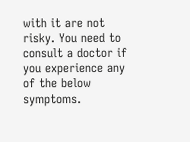with it are not risky. You need to consult a doctor if you experience any of the below symptoms.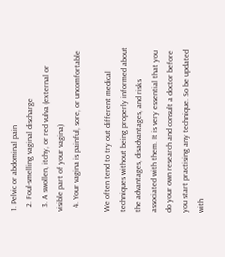1. Pelvic or abdominal pain
  2. Foul-smelling vaginal discharge
  3. A swollen, itchy, or red vulva (external or visible part of your vagina)
  4. Your vagina is painful, sore, or uncomfortable

We often tend to try out different medical techniques without being properly informed about the advantages, disadvantages, and risks associated with them. It is very essential that you do your own research and consult a doctor before you start practising any technique. So be updated with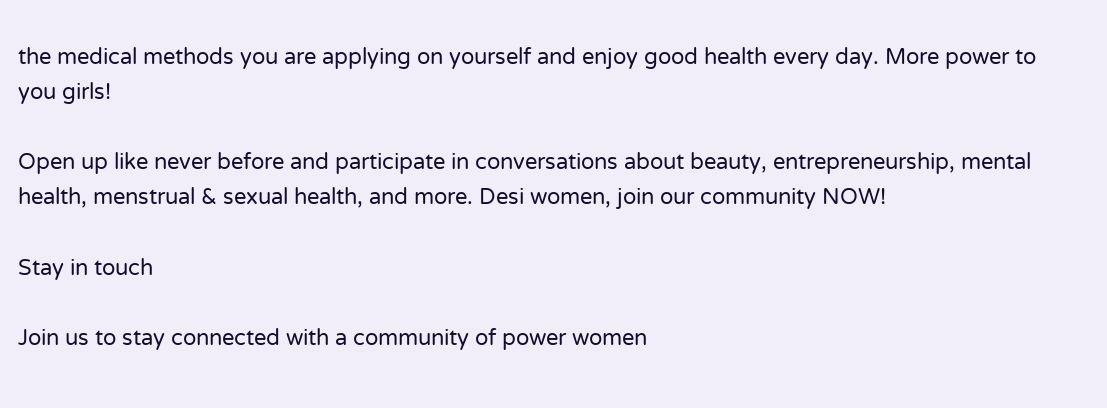the medical methods you are applying on yourself and enjoy good health every day. More power to you girls!

Open up like never before and participate in conversations about beauty, entrepreneurship, mental health, menstrual & sexual health, and more. Desi women, join our community NOW!

Stay in touch

Join us to stay connected with a community of power women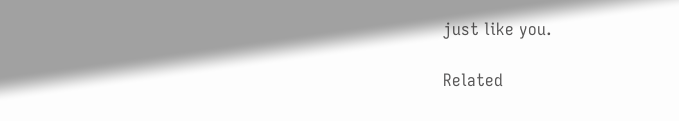just like you.

Related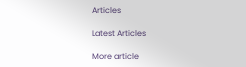Articles

Latest Articles

More article